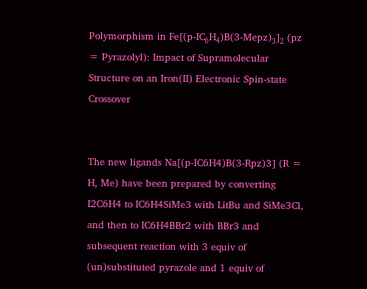Polymorphism in Fe[(p-IC₆H₄)B(3-Mepz)₃]₂ (pz = Pyrazolyl): Impact of Supramolecular Structure on an Iron(II) Electronic Spin-state Crossover


The new ligands Na[(p-IC6H4)B(3-Rpz)3] (R = H, Me) have been prepared by converting I2C6H4 to IC6H4SiMe3 with LitBu and SiMe3Cl, and then to IC6H4BBr2 with BBr3 and subsequent reaction with 3 equiv of (un)substituted pyrazole and 1 equiv of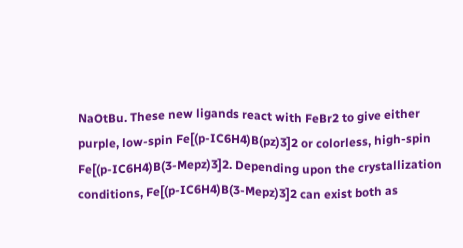NaOtBu. These new ligands react with FeBr2 to give either purple, low-spin Fe[(p-IC6H4)B(pz)3]2 or colorless, high-spin Fe[(p-IC6H4)B(3-Mepz)3]2. Depending upon the crystallization conditions, Fe[(p-IC6H4)B(3-Mepz)3]2 can exist both as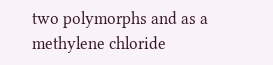two polymorphs and as a methylene chloride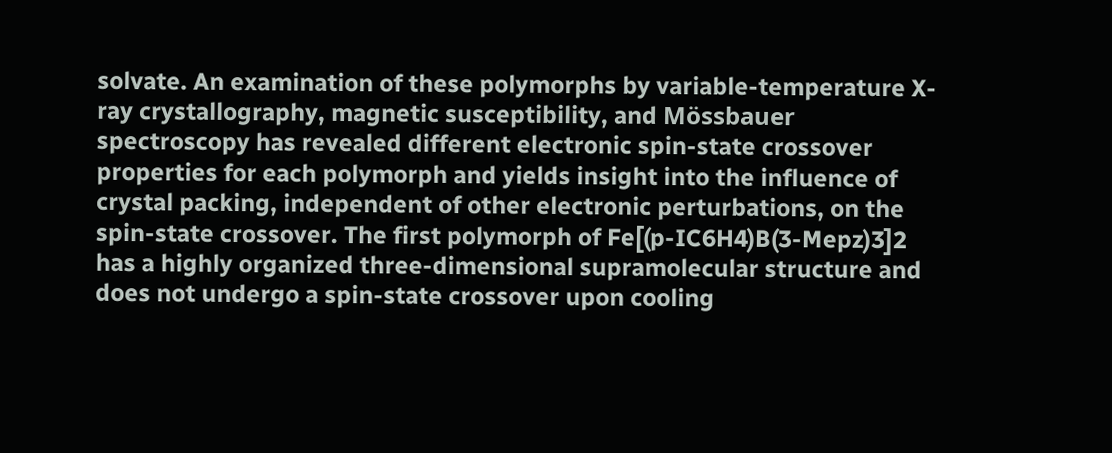solvate. An examination of these polymorphs by variable-temperature X-ray crystallography, magnetic susceptibility, and Mössbauer spectroscopy has revealed different electronic spin-state crossover properties for each polymorph and yields insight into the influence of crystal packing, independent of other electronic perturbations, on the spin-state crossover. The first polymorph of Fe[(p-IC6H4)B(3-Mepz)3]2 has a highly organized three-dimensional supramolecular structure and does not undergo a spin-state crossover upon cooling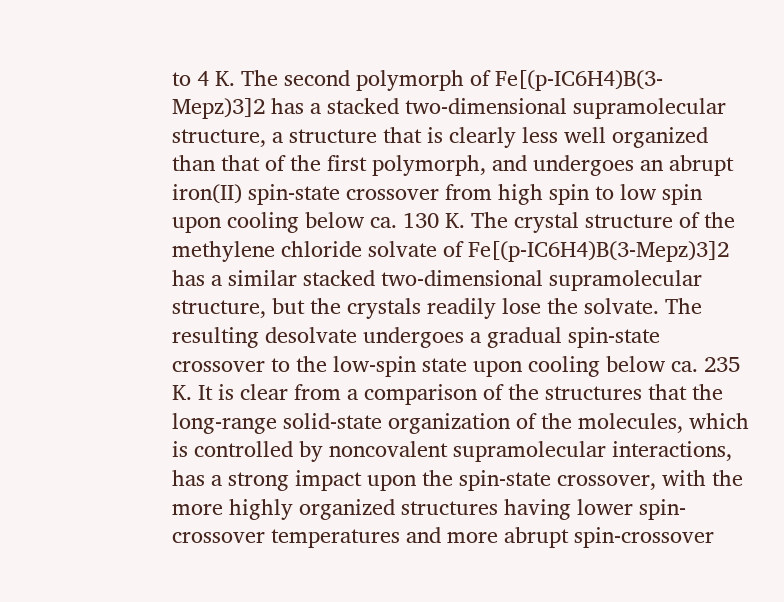to 4 K. The second polymorph of Fe[(p-IC6H4)B(3-Mepz)3]2 has a stacked two-dimensional supramolecular structure, a structure that is clearly less well organized than that of the first polymorph, and undergoes an abrupt iron(II) spin-state crossover from high spin to low spin upon cooling below ca. 130 K. The crystal structure of the methylene chloride solvate of Fe[(p-IC6H4)B(3-Mepz)3]2 has a similar stacked two-dimensional supramolecular structure, but the crystals readily lose the solvate. The resulting desolvate undergoes a gradual spin-state crossover to the low-spin state upon cooling below ca. 235 K. It is clear from a comparison of the structures that the long-range solid-state organization of the molecules, which is controlled by noncovalent supramolecular interactions, has a strong impact upon the spin-state crossover, with the more highly organized structures having lower spin-crossover temperatures and more abrupt spin-crossover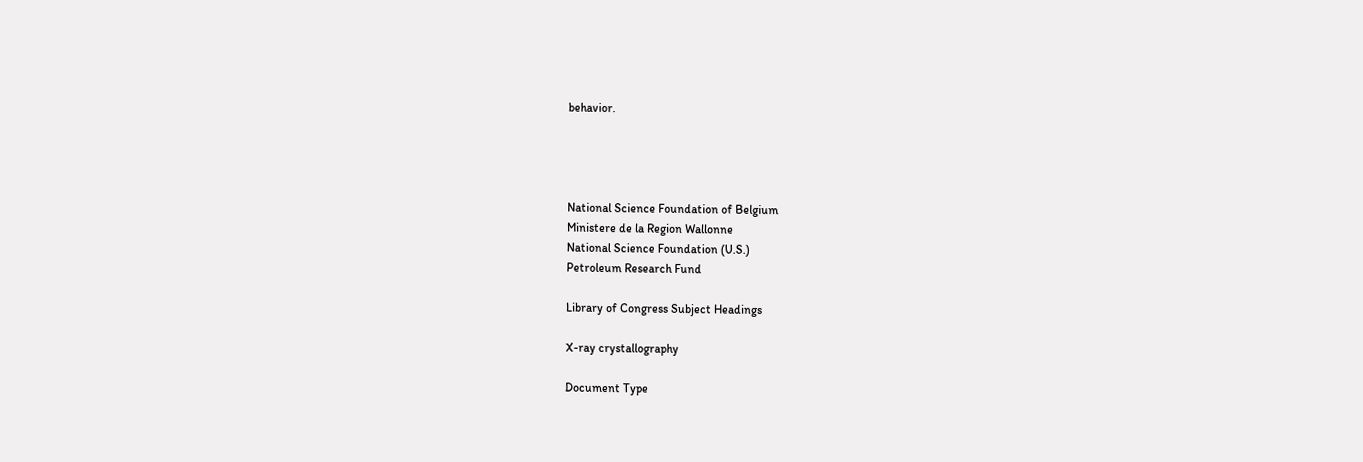behavior.




National Science Foundation of Belgium
Ministere de la Region Wallonne
National Science Foundation (U.S.)
Petroleum Research Fund

Library of Congress Subject Headings

X-ray crystallography

Document Type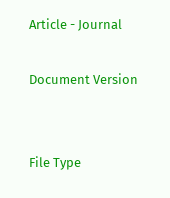Article - Journal

Document Version


File Type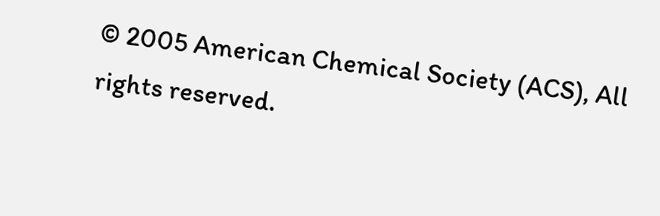© 2005 American Chemical Society (ACS), All rights reserved.